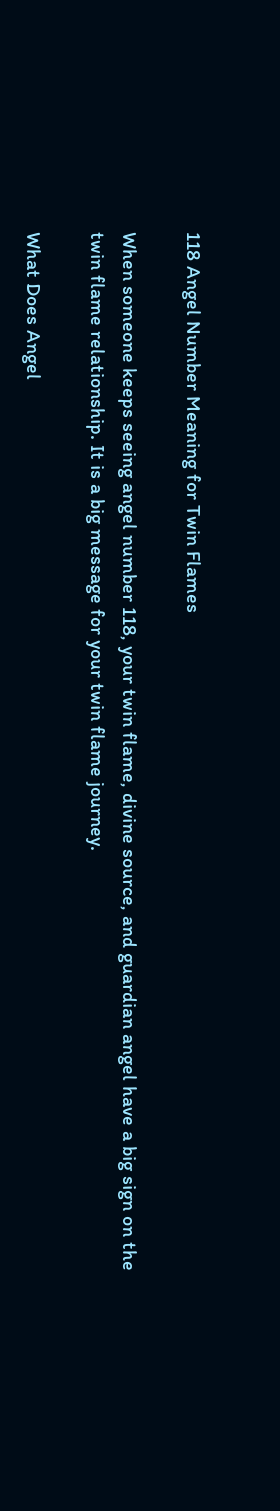118 Angel Number Meaning for Twin Flames

When someone keeps seeing angel number 118, your twin flame, divine source, and guardian angel have a big sign on the twin flame relationship. It is a big message for your twin flame journey.

What Does Angel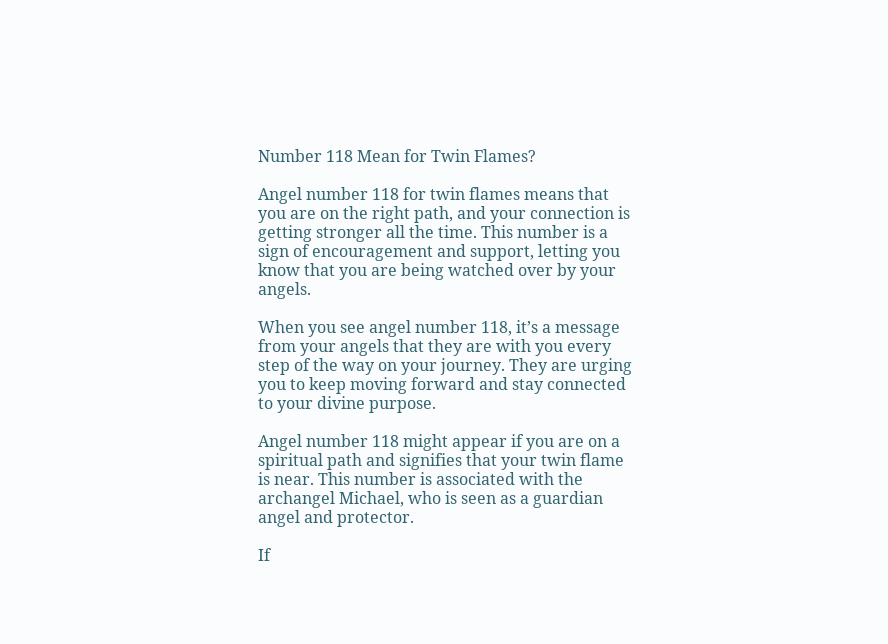Number 118 Mean for Twin Flames?

Angel number 118 for twin flames means that you are on the right path, and your connection is getting stronger all the time. This number is a sign of encouragement and support, letting you know that you are being watched over by your angels.

When you see angel number 118, it’s a message from your angels that they are with you every step of the way on your journey. They are urging you to keep moving forward and stay connected to your divine purpose.

Angel number 118 might appear if you are on a spiritual path and signifies that your twin flame is near. This number is associated with the archangel Michael, who is seen as a guardian angel and protector.

If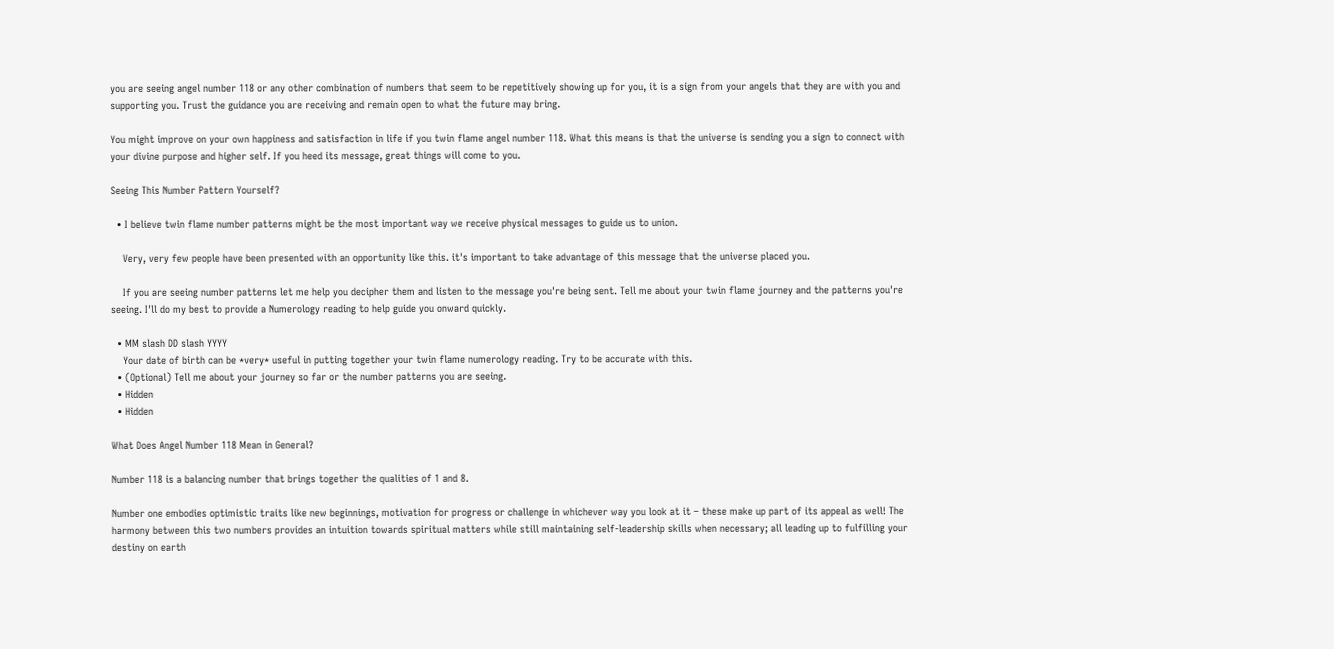you are seeing angel number 118 or any other combination of numbers that seem to be repetitively showing up for you, it is a sign from your angels that they are with you and supporting you. Trust the guidance you are receiving and remain open to what the future may bring.

You might improve on your own happiness and satisfaction in life if you twin flame angel number 118. What this means is that the universe is sending you a sign to connect with your divine purpose and higher self. If you heed its message, great things will come to you.

Seeing This Number Pattern Yourself?

  • I believe twin flame number patterns might be the most important way we receive physical messages to guide us to union.

    Very, very few people have been presented with an opportunity like this. it's important to take advantage of this message that the universe placed you.

    If you are seeing number patterns let me help you decipher them and listen to the message you're being sent. Tell me about your twin flame journey and the patterns you're seeing. I'll do my best to provide a Numerology reading to help guide you onward quickly.

  • MM slash DD slash YYYY
    Your date of birth can be *very* useful in putting together your twin flame numerology reading. Try to be accurate with this.
  • (Optional) Tell me about your journey so far or the number patterns you are seeing.
  • Hidden
  • Hidden

What Does Angel Number 118 Mean in General?

Number 118 is a balancing number that brings together the qualities of 1 and 8.

Number one embodies optimistic traits like new beginnings, motivation for progress or challenge in whichever way you look at it – these make up part of its appeal as well! The harmony between this two numbers provides an intuition towards spiritual matters while still maintaining self-leadership skills when necessary; all leading up to fulfilling your destiny on earth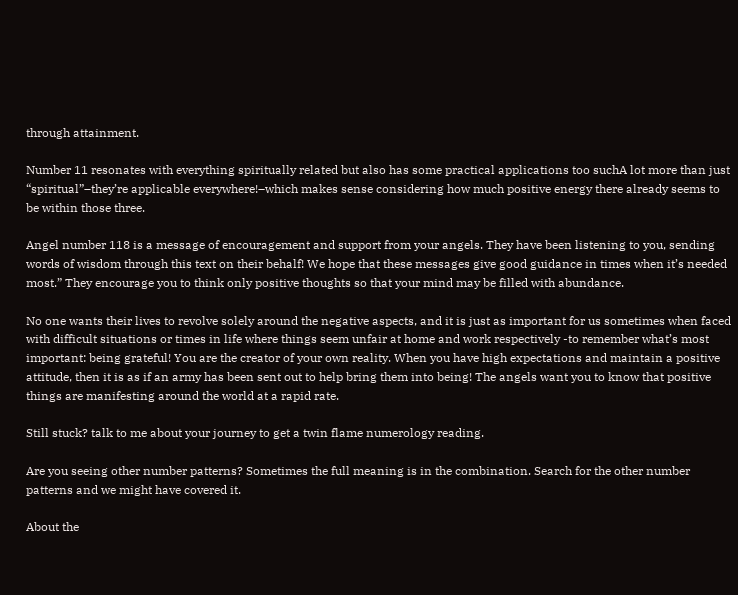through attainment.

Number 11 resonates with everything spiritually related but also has some practical applications too suchA lot more than just “spiritual”–they’re applicable everywhere!–which makes sense considering how much positive energy there already seems to be within those three.

Angel number 118 is a message of encouragement and support from your angels. They have been listening to you, sending words of wisdom through this text on their behalf! We hope that these messages give good guidance in times when it’s needed most.” They encourage you to think only positive thoughts so that your mind may be filled with abundance.

No one wants their lives to revolve solely around the negative aspects, and it is just as important for us sometimes when faced with difficult situations or times in life where things seem unfair at home and work respectively -to remember what’s most important: being grateful! You are the creator of your own reality. When you have high expectations and maintain a positive attitude, then it is as if an army has been sent out to help bring them into being! The angels want you to know that positive things are manifesting around the world at a rapid rate.

Still stuck? talk to me about your journey to get a twin flame numerology reading.

Are you seeing other number patterns? Sometimes the full meaning is in the combination. Search for the other number patterns and we might have covered it.

About the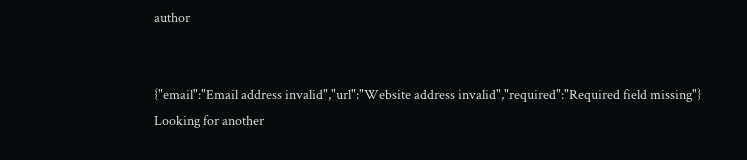author


{"email":"Email address invalid","url":"Website address invalid","required":"Required field missing"}
Looking for another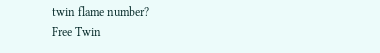twin flame number?
Free Twin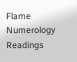Flame Numerology Readings